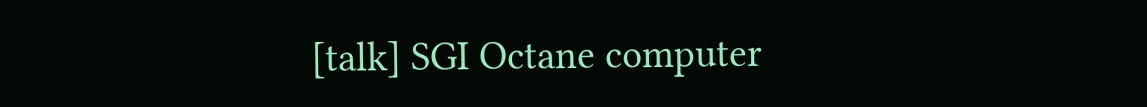[talk] SGI Octane computer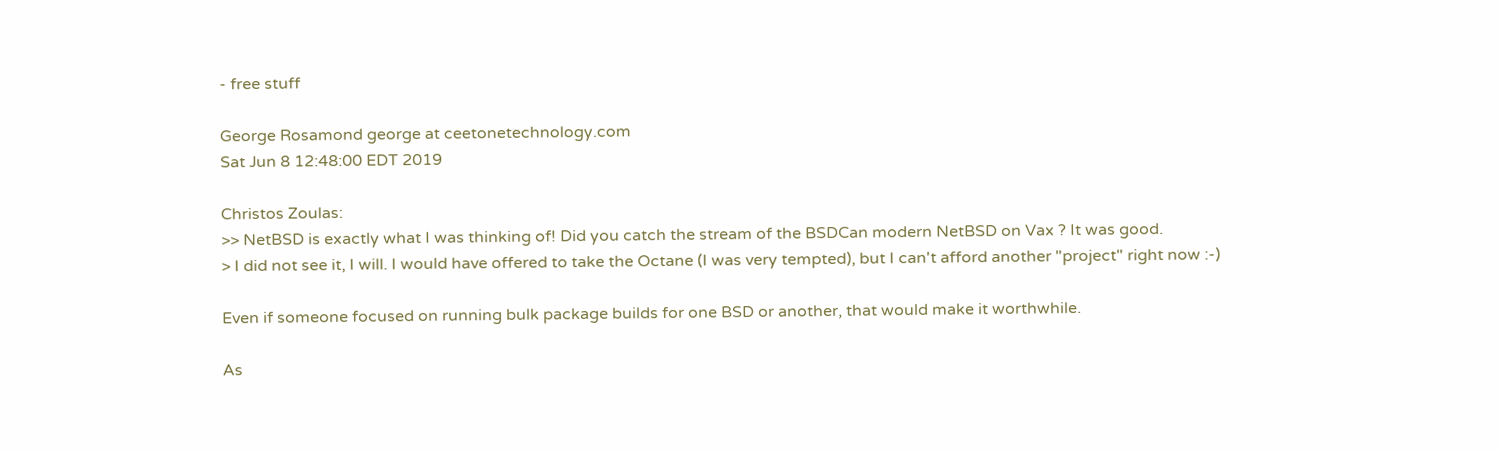- free stuff

George Rosamond george at ceetonetechnology.com
Sat Jun 8 12:48:00 EDT 2019

Christos Zoulas:
>> NetBSD is exactly what I was thinking of! Did you catch the stream of the BSDCan modern NetBSD on Vax ? It was good.
> I did not see it, I will. I would have offered to take the Octane (I was very tempted), but I can't afford another "project" right now :-)

Even if someone focused on running bulk package builds for one BSD or another, that would make it worthwhile.

As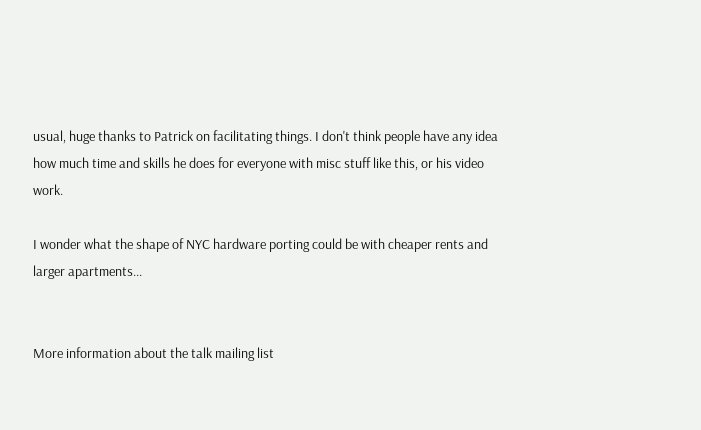usual, huge thanks to Patrick on facilitating things. I don't think people have any idea how much time and skills he does for everyone with misc stuff like this, or his video work.

I wonder what the shape of NYC hardware porting could be with cheaper rents and larger apartments...


More information about the talk mailing list